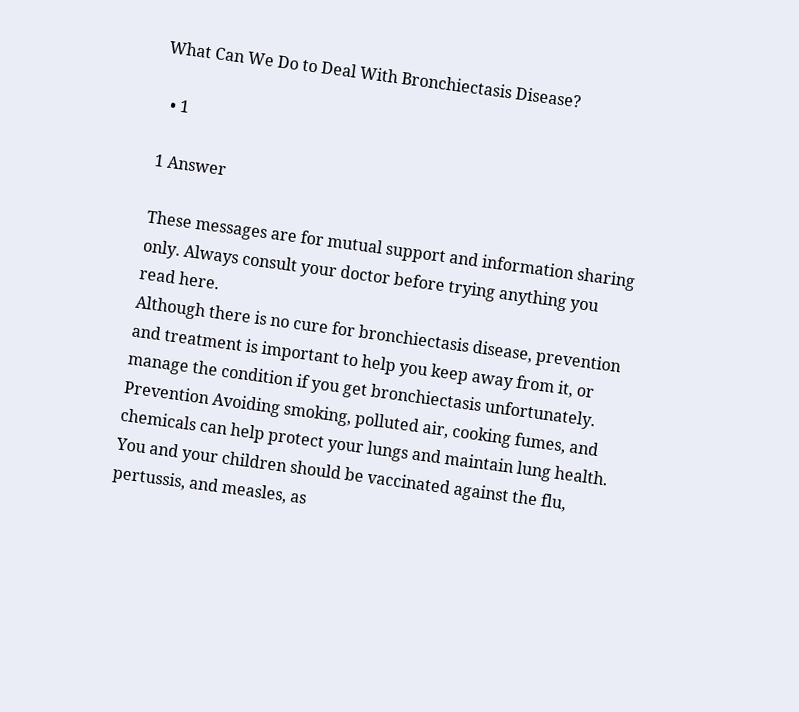What Can We Do to Deal With Bronchiectasis Disease?

  • 1

1 Answer

These messages are for mutual support and information sharing only. Always consult your doctor before trying anything you read here.
Although there is no cure for bronchiectasis disease, prevention and treatment is important to help you keep away from it, or manage the condition if you get bronchiectasis unfortunately. Prevention Avoiding smoking, polluted air, cooking fumes, and chemicals can help protect your lungs and maintain lung health. You and your children should be vaccinated against the flu, pertussis, and measles, as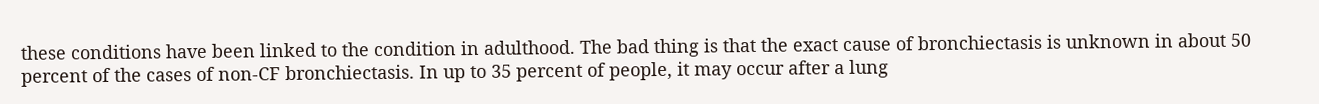these conditions have been linked to the condition in adulthood. The bad thing is that the exact cause of bronchiectasis is unknown in about 50 percent of the cases of non-CF bronchiectasis. In up to 35 percent of people, it may occur after a lung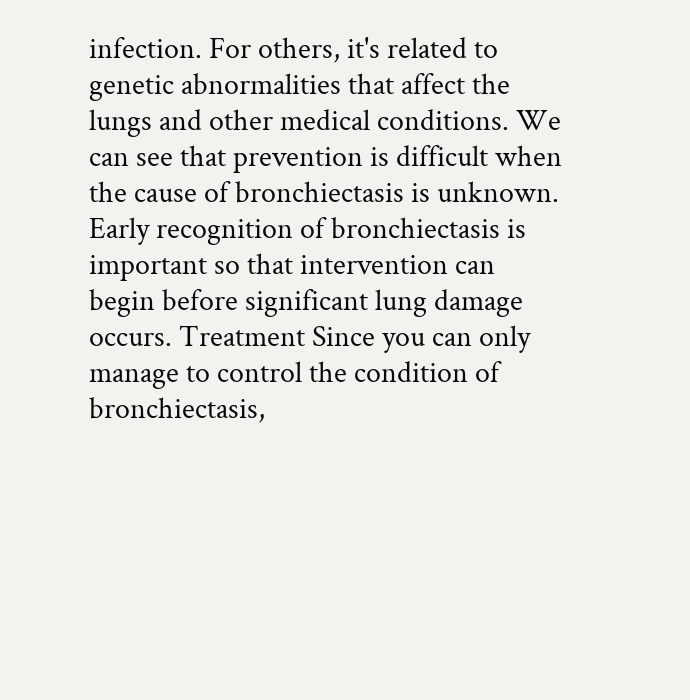infection. For others, it's related to genetic abnormalities that affect the lungs and other medical conditions. We can see that prevention is difficult when the cause of bronchiectasis is unknown. Early recognition of bronchiectasis is important so that intervention can begin before significant lung damage occurs. Treatment Since you can only manage to control the condition of bronchiectasis,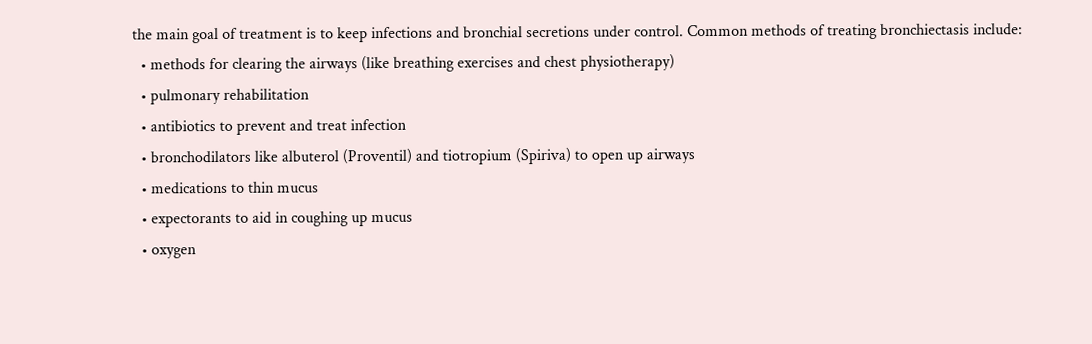the main goal of treatment is to keep infections and bronchial secretions under control. Common methods of treating bronchiectasis include:
  • methods for clearing the airways (like breathing exercises and chest physiotherapy)
  • pulmonary rehabilitation
  • antibiotics to prevent and treat infection
  • bronchodilators like albuterol (Proventil) and tiotropium (Spiriva) to open up airways
  • medications to thin mucus
  • expectorants to aid in coughing up mucus
  • oxygen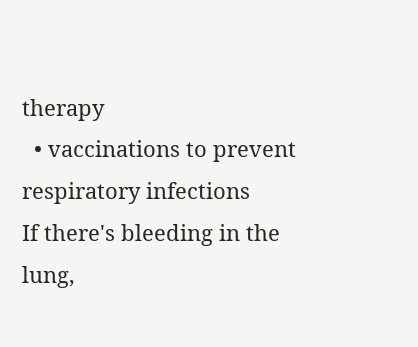therapy
  • vaccinations to prevent respiratory infections
If there's bleeding in the lung,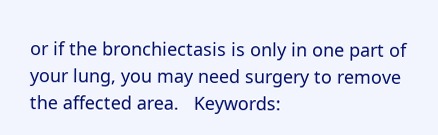or if the bronchiectasis is only in one part of your lung, you may need surgery to remove the affected area.   Keywords: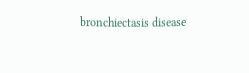bronchiectasis disease